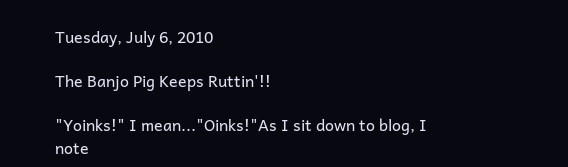Tuesday, July 6, 2010

The Banjo Pig Keeps Ruttin'!!

"Yoinks!" I mean..."Oinks!"As I sit down to blog, I note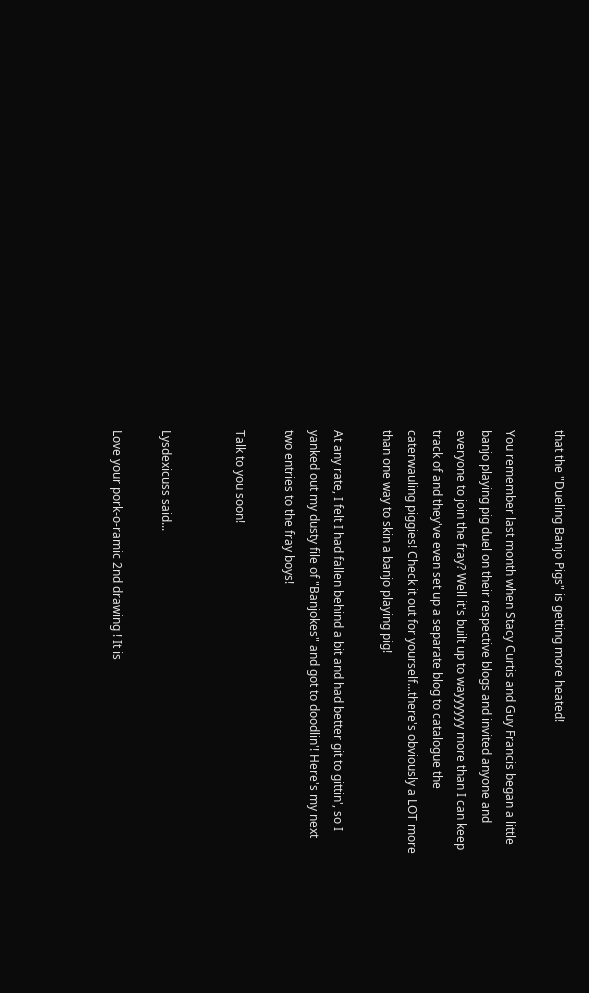that the "Dueling Banjo Pigs" is getting more heated!

You remember last month when Stacy Curtis and Guy Francis began a little banjo playing pig duel on their respective blogs and invited anyone and everyone to join the fray? Well it's built up to wayyyyyy more than I can keep track of and they've even set up a separate blog to catalogue the caterwauling piggies! Check it out for yourself...there's obviously a LOT more than one way to skin a banjo playing pig!

At any rate, I felt I had fallen behind a bit and had better git to gittin', so I yanked out my dusty file of "Banjokes" and got to doodlin'! Here's my next two entries to the fray boys!

Talk to you soon!


Lysdexicuss said...

Love your pork-o-ramic 2nd drawing ! It is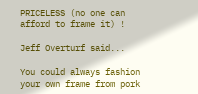PRICELESS (no one can afford to frame it) !

Jeff Overturf said...

You could always fashion your own frame from pork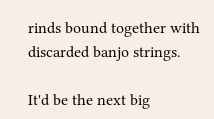rinds bound together with discarded banjo strings.

It'd be the next big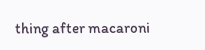thing after macaroni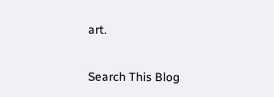art.

Search This Blog